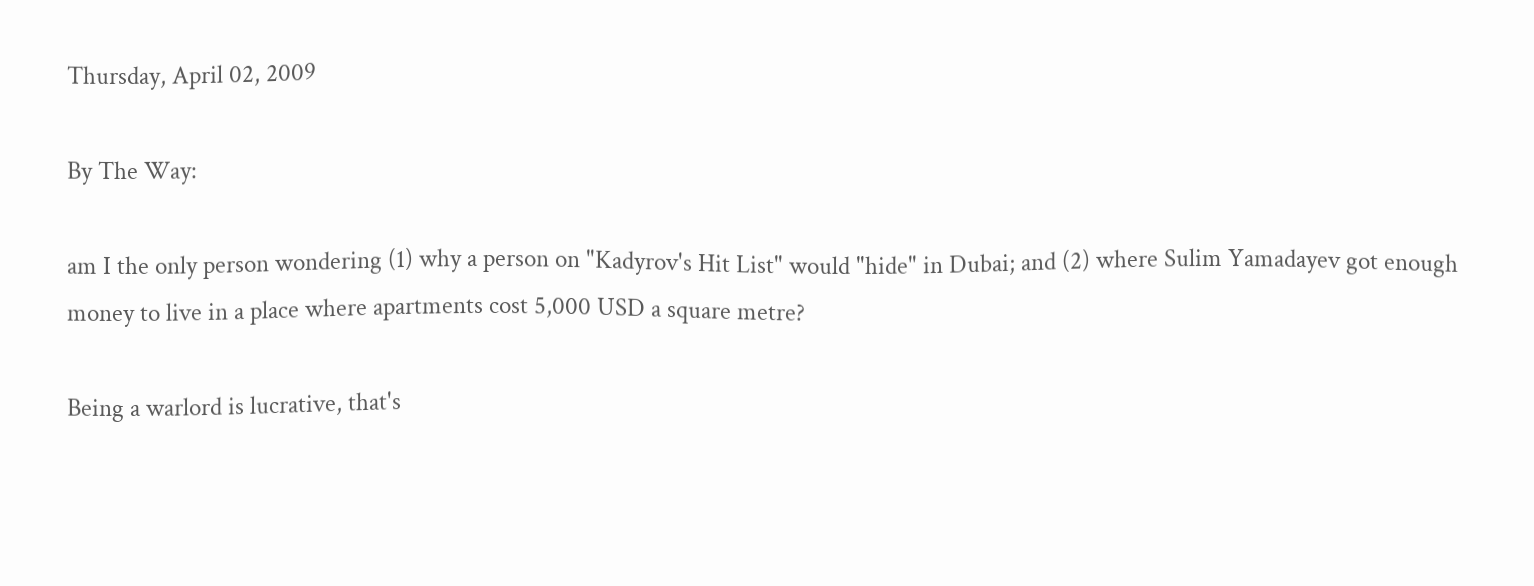Thursday, April 02, 2009

By The Way:

am I the only person wondering (1) why a person on "Kadyrov's Hit List" would "hide" in Dubai; and (2) where Sulim Yamadayev got enough money to live in a place where apartments cost 5,000 USD a square metre?

Being a warlord is lucrative, that's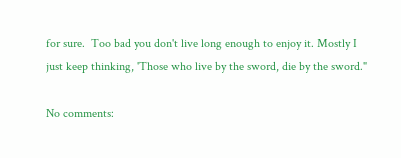for sure.  Too bad you don't live long enough to enjoy it. Mostly I just keep thinking, 'Those who live by the sword, die by the sword."

No comments: